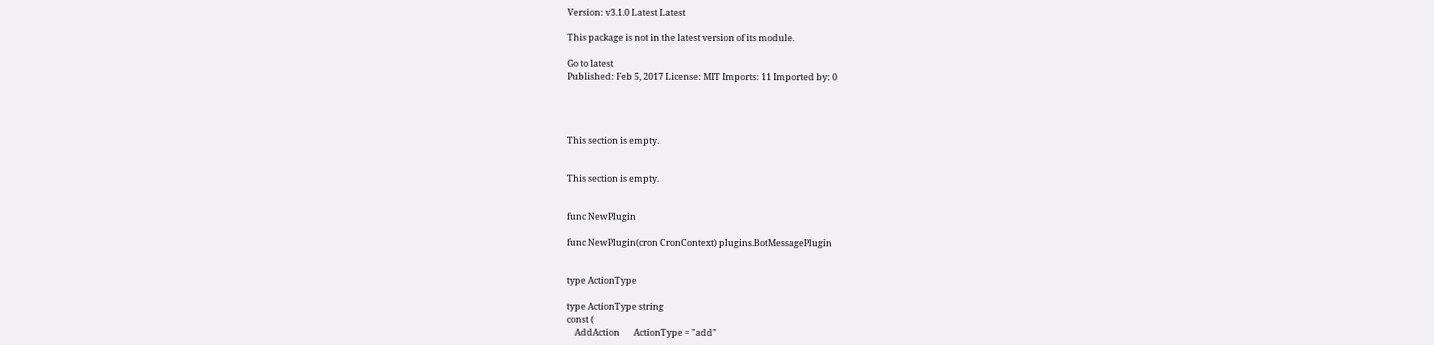Version: v3.1.0 Latest Latest

This package is not in the latest version of its module.

Go to latest
Published: Feb 5, 2017 License: MIT Imports: 11 Imported by: 0




This section is empty.


This section is empty.


func NewPlugin

func NewPlugin(cron CronContext) plugins.BotMessagePlugin


type ActionType

type ActionType string
const (
    AddAction       ActionType = "add"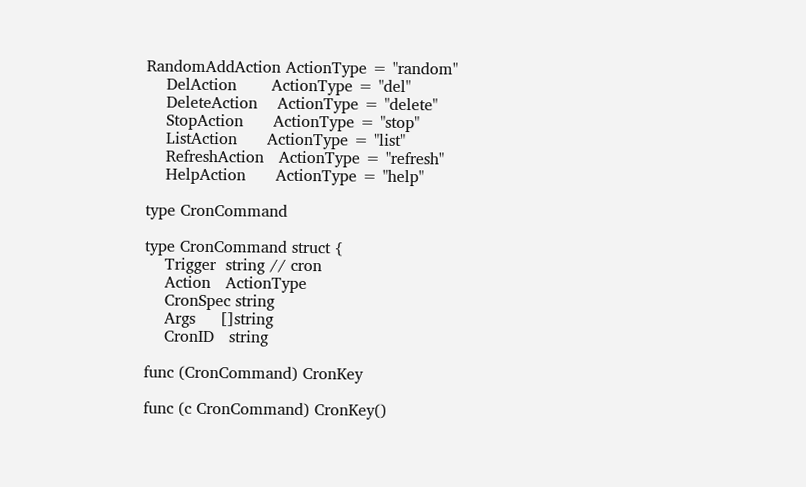RandomAddAction ActionType = "random"
    DelAction       ActionType = "del"
    DeleteAction    ActionType = "delete"
    StopAction      ActionType = "stop"
    ListAction      ActionType = "list"
    RefreshAction   ActionType = "refresh"
    HelpAction      ActionType = "help"

type CronCommand

type CronCommand struct {
    Trigger  string // cron
    Action   ActionType
    CronSpec string
    Args     []string
    CronID   string

func (CronCommand) CronKey

func (c CronCommand) CronKey()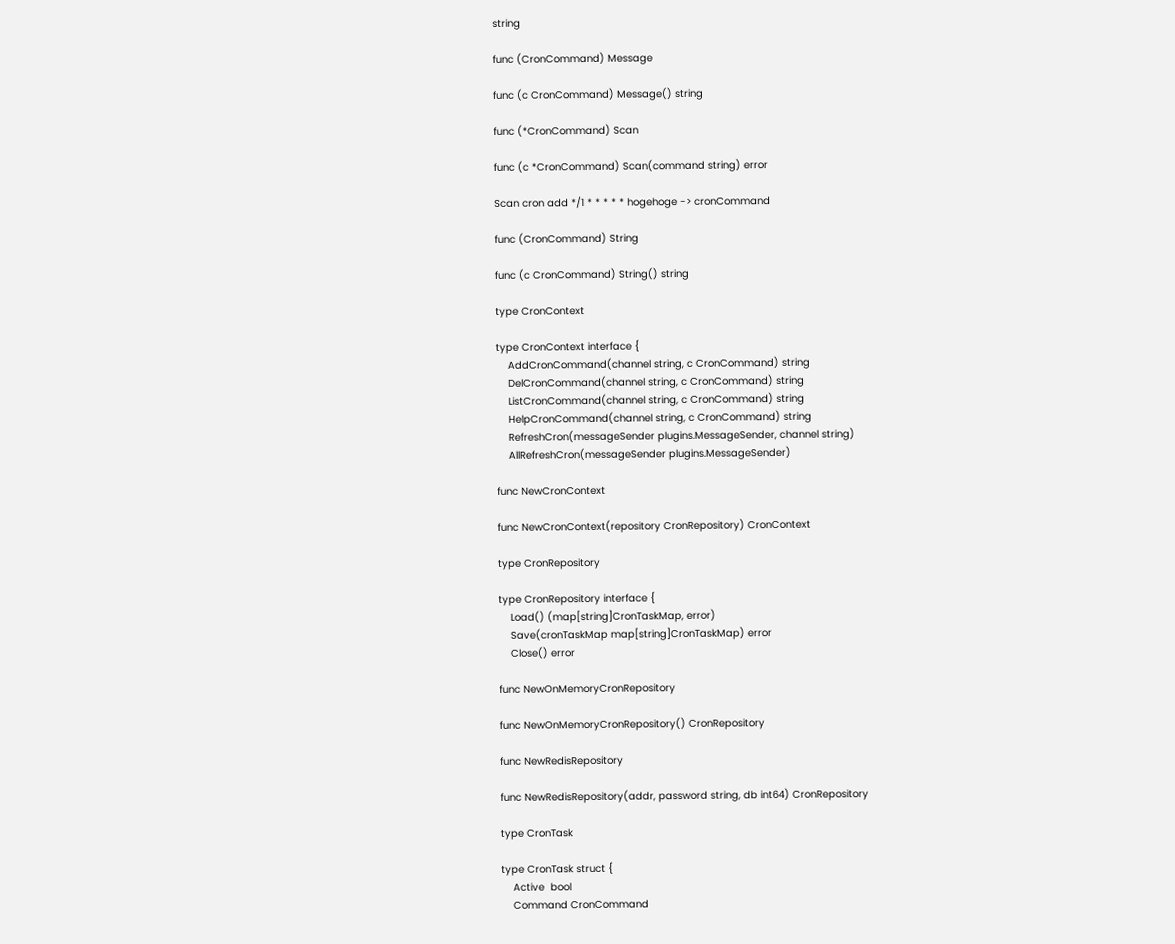string

func (CronCommand) Message

func (c CronCommand) Message() string

func (*CronCommand) Scan

func (c *CronCommand) Scan(command string) error

Scan cron add */1 * * * * * hogehoge -> cronCommand

func (CronCommand) String

func (c CronCommand) String() string

type CronContext

type CronContext interface {
    AddCronCommand(channel string, c CronCommand) string
    DelCronCommand(channel string, c CronCommand) string
    ListCronCommand(channel string, c CronCommand) string
    HelpCronCommand(channel string, c CronCommand) string
    RefreshCron(messageSender plugins.MessageSender, channel string)
    AllRefreshCron(messageSender plugins.MessageSender)

func NewCronContext

func NewCronContext(repository CronRepository) CronContext

type CronRepository

type CronRepository interface {
    Load() (map[string]CronTaskMap, error)
    Save(cronTaskMap map[string]CronTaskMap) error
    Close() error

func NewOnMemoryCronRepository

func NewOnMemoryCronRepository() CronRepository

func NewRedisRepository

func NewRedisRepository(addr, password string, db int64) CronRepository

type CronTask

type CronTask struct {
    Active  bool
    Command CronCommand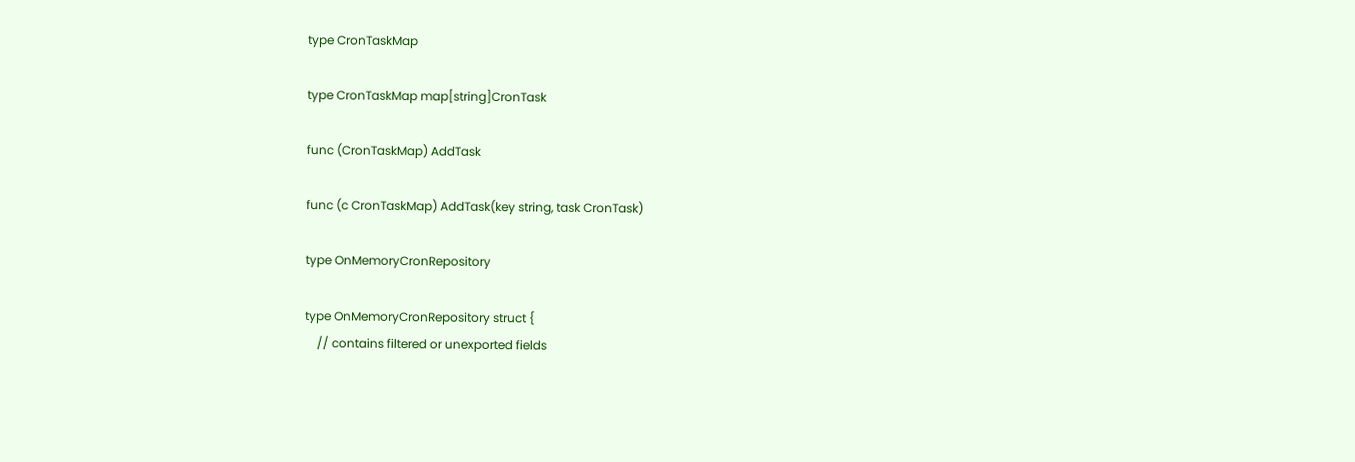type CronTaskMap

type CronTaskMap map[string]CronTask

func (CronTaskMap) AddTask

func (c CronTaskMap) AddTask(key string, task CronTask)

type OnMemoryCronRepository

type OnMemoryCronRepository struct {
    // contains filtered or unexported fields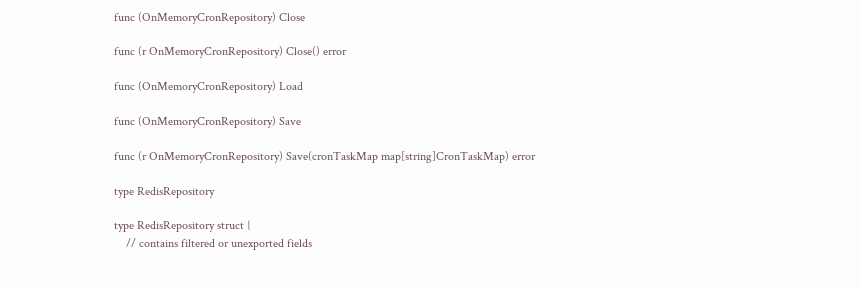func (OnMemoryCronRepository) Close

func (r OnMemoryCronRepository) Close() error

func (OnMemoryCronRepository) Load

func (OnMemoryCronRepository) Save

func (r OnMemoryCronRepository) Save(cronTaskMap map[string]CronTaskMap) error

type RedisRepository

type RedisRepository struct {
    // contains filtered or unexported fields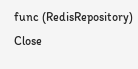func (RedisRepository) Close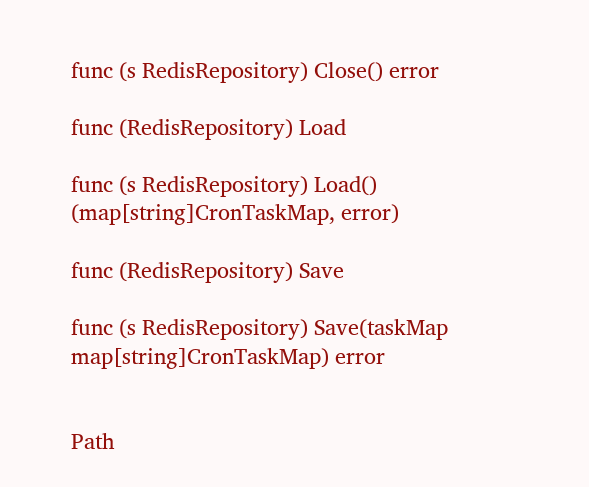func (s RedisRepository) Close() error

func (RedisRepository) Load

func (s RedisRepository) Load() (map[string]CronTaskMap, error)

func (RedisRepository) Save

func (s RedisRepository) Save(taskMap map[string]CronTaskMap) error


Path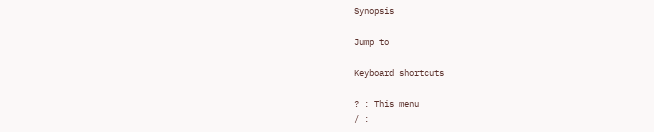Synopsis

Jump to

Keyboard shortcuts

? : This menu
/ :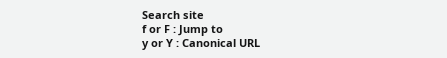Search site
f or F : Jump to
y or Y : Canonical URL